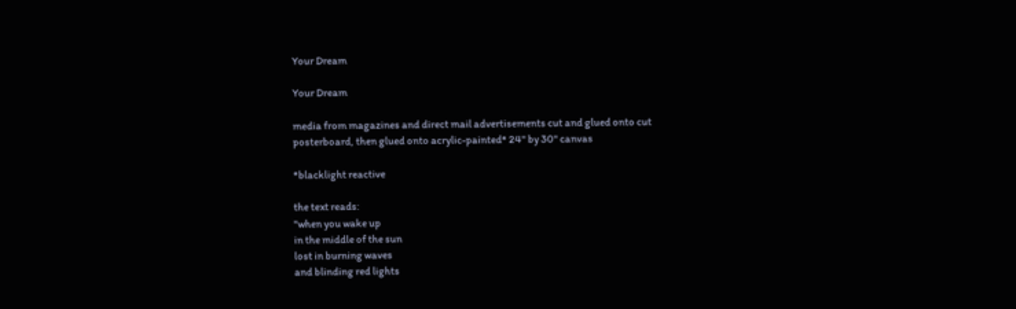Your Dream

Your Dream

media from magazines and direct mail advertisements cut and glued onto cut posterboard, then glued onto acrylic-painted* 24" by 30" canvas

*blacklight reactive

the text reads:
"when you wake up
in the middle of the sun
lost in burning waves
and blinding red lights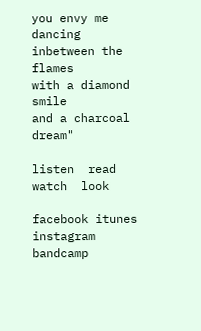you envy me
dancing inbetween the flames
with a diamond smile
and a charcoal dream"

listen  read  watch  look

facebook itunes instagram bandcamp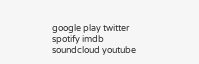google play twitter spotify imdb soundcloud youtube